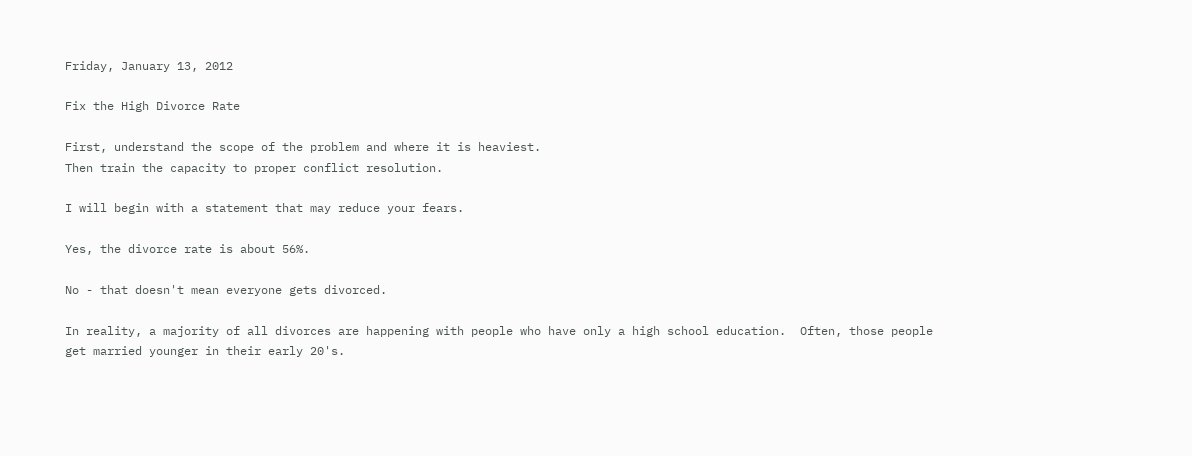Friday, January 13, 2012

Fix the High Divorce Rate

First, understand the scope of the problem and where it is heaviest.
Then train the capacity to proper conflict resolution.

I will begin with a statement that may reduce your fears.

Yes, the divorce rate is about 56%.

No - that doesn't mean everyone gets divorced.

In reality, a majority of all divorces are happening with people who have only a high school education.  Often, those people get married younger in their early 20's.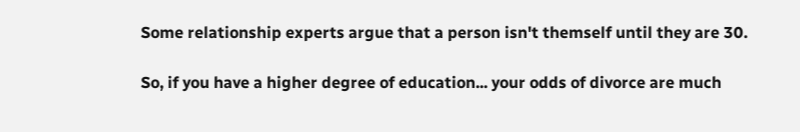Some relationship experts argue that a person isn't themself until they are 30.

So, if you have a higher degree of education... your odds of divorce are much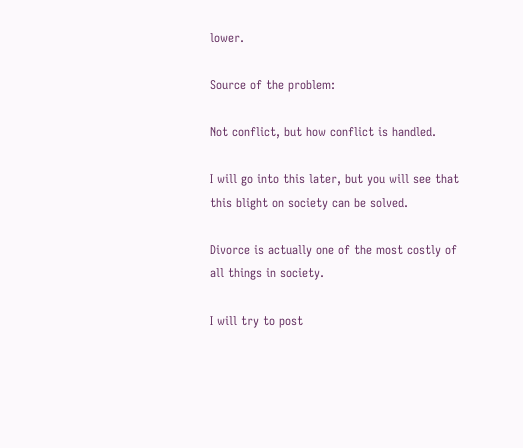lower.

Source of the problem:

Not conflict, but how conflict is handled.

I will go into this later, but you will see that this blight on society can be solved.

Divorce is actually one of the most costly of all things in society.

I will try to post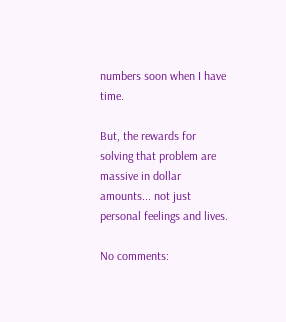numbers soon when I have time.

But, the rewards for solving that problem are massive in dollar amounts... not just personal feelings and lives.

No comments: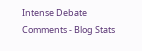Intense Debate Comments - Blog Stats